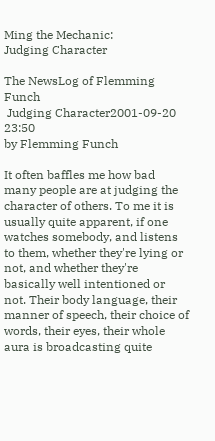Ming the Mechanic:
Judging Character

The NewsLog of Flemming Funch
 Judging Character2001-09-20 23:50
by Flemming Funch

It often baffles me how bad many people are at judging the character of others. To me it is usually quite apparent, if one watches somebody, and listens to them, whether they're lying or not, and whether they're basically well intentioned or not. Their body language, their manner of speech, their choice of words, their eyes, their whole aura is broadcasting quite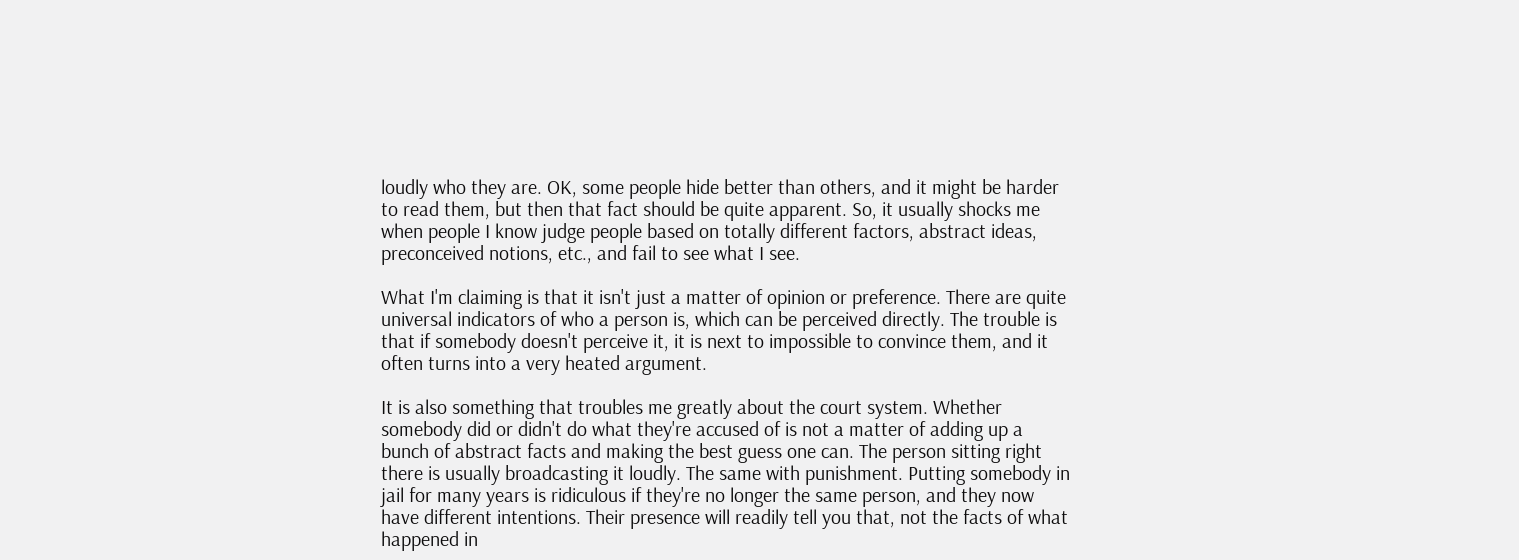loudly who they are. OK, some people hide better than others, and it might be harder to read them, but then that fact should be quite apparent. So, it usually shocks me when people I know judge people based on totally different factors, abstract ideas, preconceived notions, etc., and fail to see what I see.

What I'm claiming is that it isn't just a matter of opinion or preference. There are quite universal indicators of who a person is, which can be perceived directly. The trouble is that if somebody doesn't perceive it, it is next to impossible to convince them, and it often turns into a very heated argument.

It is also something that troubles me greatly about the court system. Whether somebody did or didn't do what they're accused of is not a matter of adding up a bunch of abstract facts and making the best guess one can. The person sitting right there is usually broadcasting it loudly. The same with punishment. Putting somebody in jail for many years is ridiculous if they're no longer the same person, and they now have different intentions. Their presence will readily tell you that, not the facts of what happened in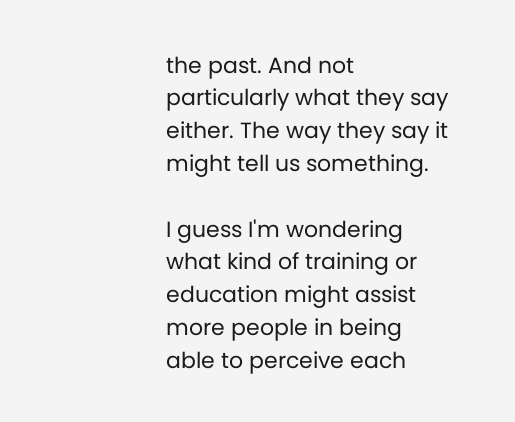the past. And not particularly what they say either. The way they say it might tell us something.

I guess I'm wondering what kind of training or education might assist more people in being able to perceive each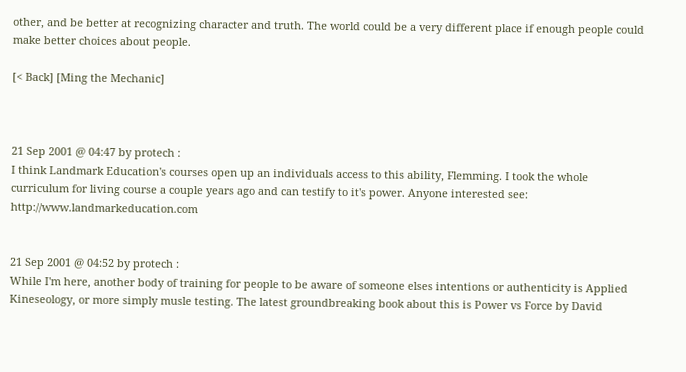other, and be better at recognizing character and truth. The world could be a very different place if enough people could make better choices about people.

[< Back] [Ming the Mechanic]



21 Sep 2001 @ 04:47 by protech :
I think Landmark Education's courses open up an individuals access to this ability, Flemming. I took the whole curriculum for living course a couple years ago and can testify to it's power. Anyone interested see: http://www.landmarkeducation.com


21 Sep 2001 @ 04:52 by protech :
While I'm here, another body of training for people to be aware of someone elses intentions or authenticity is Applied Kineseology, or more simply musle testing. The latest groundbreaking book about this is Power vs Force by David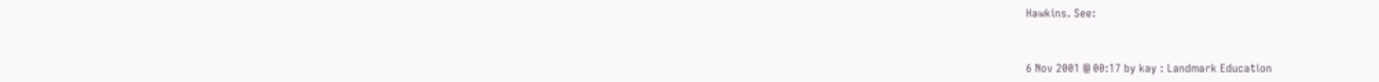Hawkins. See:


6 Nov 2001 @ 00:17 by kay : Landmark Education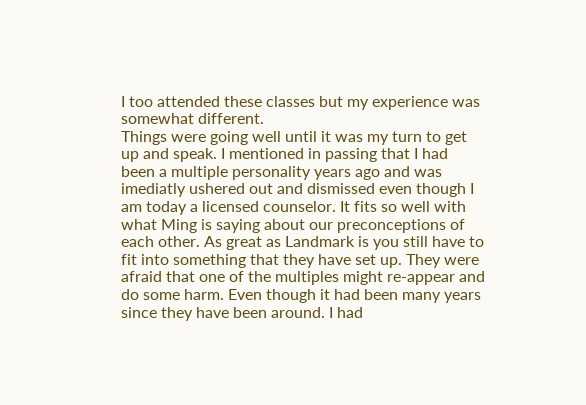I too attended these classes but my experience was somewhat different.
Things were going well until it was my turn to get up and speak. I mentioned in passing that I had been a multiple personality years ago and was imediatly ushered out and dismissed even though I am today a licensed counselor. It fits so well with what Ming is saying about our preconceptions of each other. As great as Landmark is you still have to fit into something that they have set up. They were afraid that one of the multiples might re-appear and do some harm. Even though it had been many years since they have been around. I had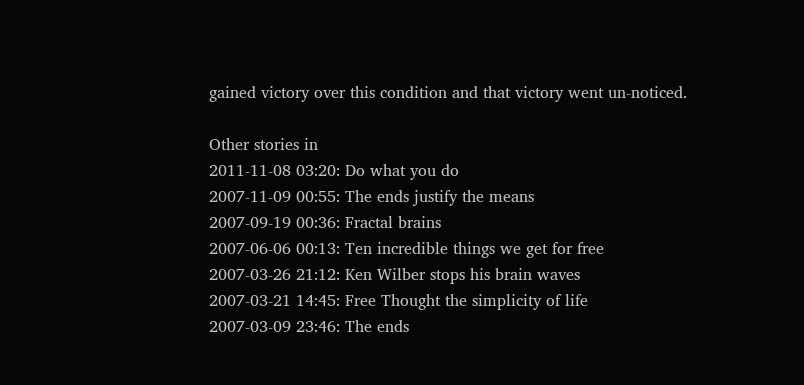gained victory over this condition and that victory went un-noticed.

Other stories in
2011-11-08 03:20: Do what you do
2007-11-09 00:55: The ends justify the means
2007-09-19 00:36: Fractal brains
2007-06-06 00:13: Ten incredible things we get for free
2007-03-26 21:12: Ken Wilber stops his brain waves
2007-03-21 14:45: Free Thought the simplicity of life
2007-03-09 23:46: The ends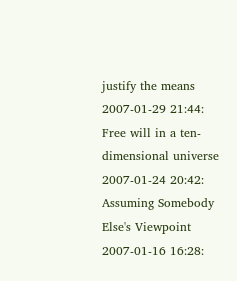justify the means
2007-01-29 21:44: Free will in a ten-dimensional universe
2007-01-24 20:42: Assuming Somebody Else's Viewpoint
2007-01-16 16:28: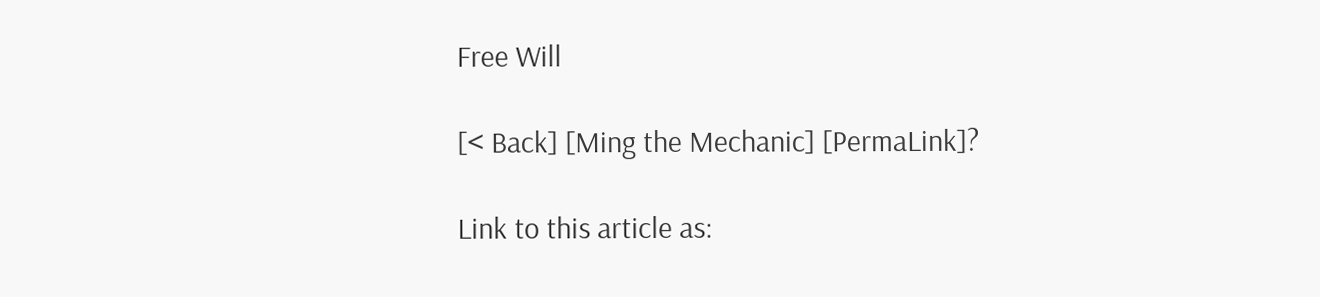Free Will

[< Back] [Ming the Mechanic] [PermaLink]?

Link to this article as: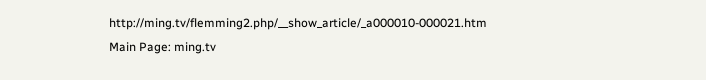http://ming.tv/flemming2.php/__show_article/_a000010-000021.htm
Main Page: ming.tv